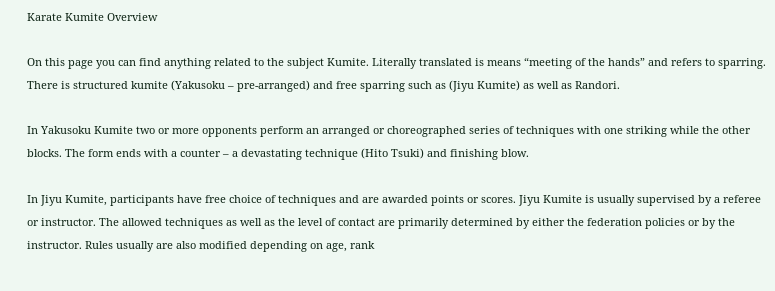Karate Kumite Overview

On this page you can find anything related to the subject Kumite. Literally translated is means “meeting of the hands” and refers to sparring. There is structured kumite (Yakusoku – pre-arranged) and free sparring such as (Jiyu Kumite) as well as Randori.

In Yakusoku Kumite two or more opponents perform an arranged or choreographed series of techniques with one striking while the other blocks. The form ends with a counter – a devastating technique (Hito Tsuki) and finishing blow.

In Jiyu Kumite, participants have free choice of techniques and are awarded points or scores. Jiyu Kumite is usually supervised by a referee or instructor. The allowed techniques as well as the level of contact are primarily determined by either the federation policies or by the instructor. Rules usually are also modified depending on age, rank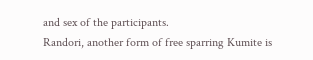and sex of the participants.
Randori, another form of free sparring Kumite is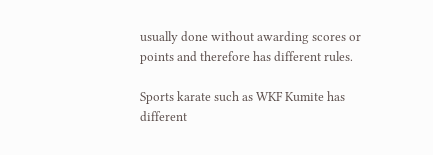usually done without awarding scores or points and therefore has different rules.

Sports karate such as WKF Kumite has different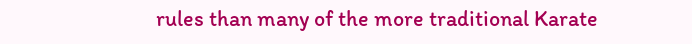rules than many of the more traditional Karate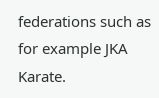federations such as for example JKA Karate.